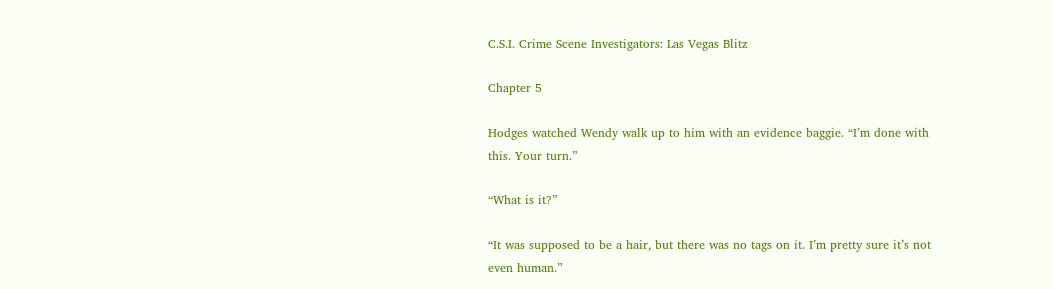C.S.I. Crime Scene Investigators: Las Vegas Blitz

Chapter 5

Hodges watched Wendy walk up to him with an evidence baggie. “I’m done with this. Your turn.”

“What is it?”

“It was supposed to be a hair, but there was no tags on it. I’m pretty sure it’s not even human.”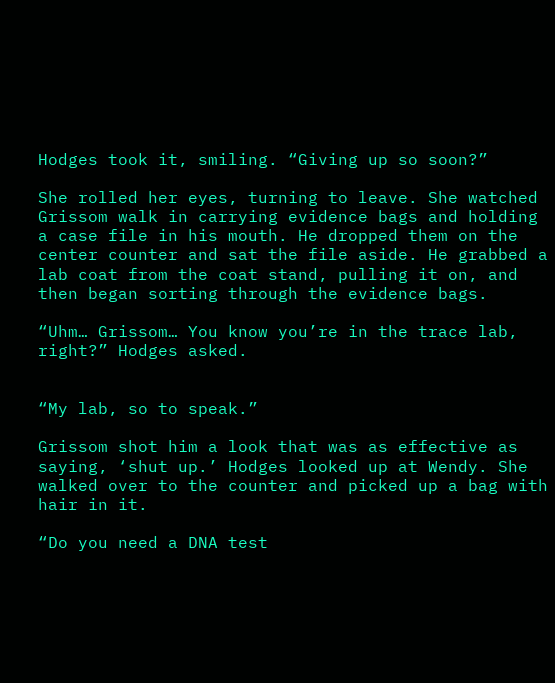Hodges took it, smiling. “Giving up so soon?”

She rolled her eyes, turning to leave. She watched Grissom walk in carrying evidence bags and holding a case file in his mouth. He dropped them on the center counter and sat the file aside. He grabbed a lab coat from the coat stand, pulling it on, and then began sorting through the evidence bags.

“Uhm… Grissom… You know you’re in the trace lab, right?” Hodges asked.


“My lab, so to speak.”

Grissom shot him a look that was as effective as saying, ‘shut up.’ Hodges looked up at Wendy. She walked over to the counter and picked up a bag with hair in it.

“Do you need a DNA test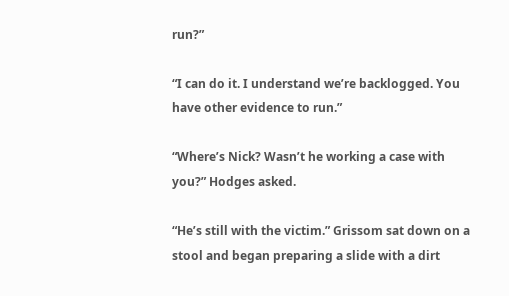run?”

“I can do it. I understand we’re backlogged. You have other evidence to run.”

“Where’s Nick? Wasn’t he working a case with you?” Hodges asked.

“He’s still with the victim.” Grissom sat down on a stool and began preparing a slide with a dirt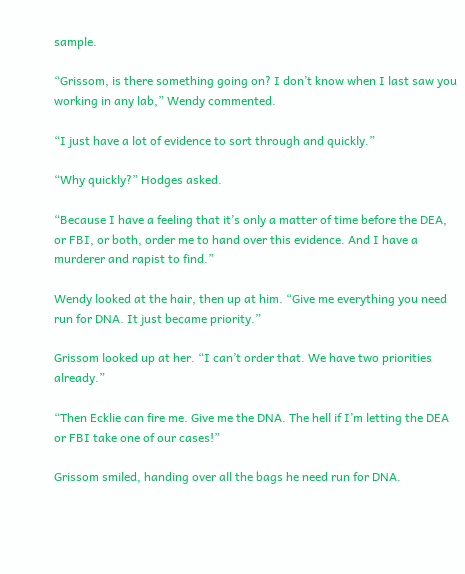sample.

“Grissom, is there something going on? I don’t know when I last saw you working in any lab,” Wendy commented.

“I just have a lot of evidence to sort through and quickly.”

“Why quickly?” Hodges asked.

“Because I have a feeling that it’s only a matter of time before the DEA, or FBI, or both, order me to hand over this evidence. And I have a murderer and rapist to find.”

Wendy looked at the hair, then up at him. “Give me everything you need run for DNA. It just became priority.”

Grissom looked up at her. “I can’t order that. We have two priorities already.”

“Then Ecklie can fire me. Give me the DNA. The hell if I’m letting the DEA or FBI take one of our cases!”

Grissom smiled, handing over all the bags he need run for DNA.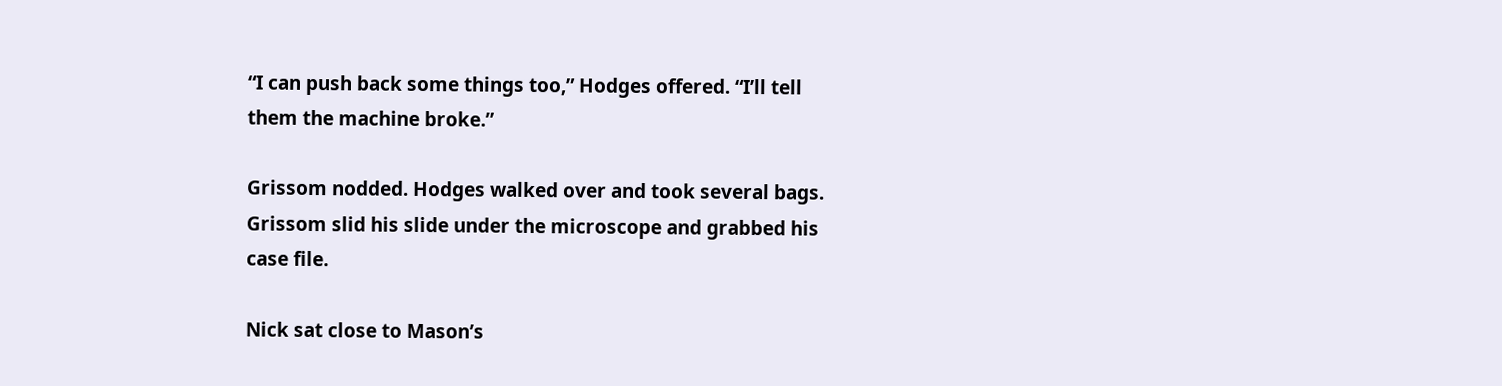“I can push back some things too,” Hodges offered. “I’ll tell them the machine broke.”

Grissom nodded. Hodges walked over and took several bags. Grissom slid his slide under the microscope and grabbed his case file.

Nick sat close to Mason’s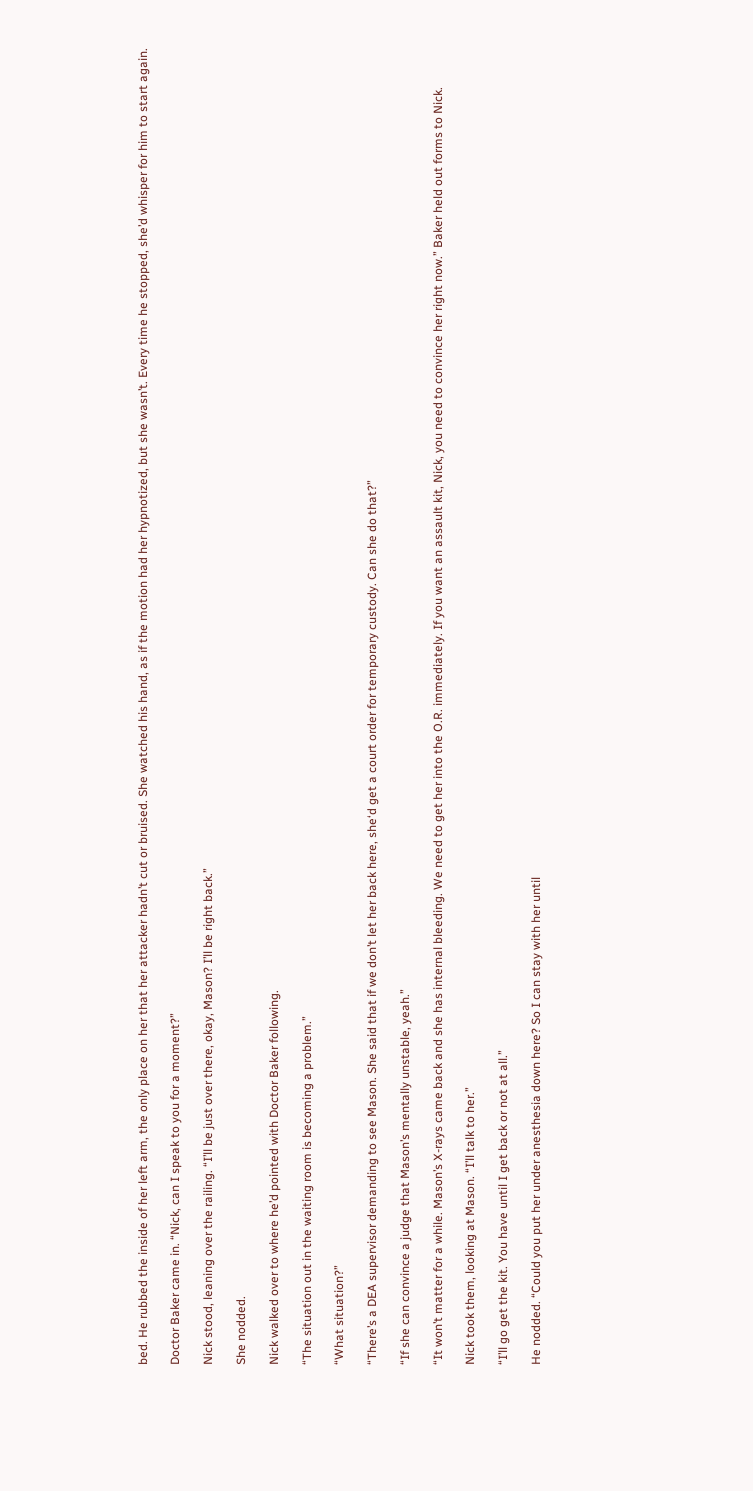bed. He rubbed the inside of her left arm, the only place on her that her attacker hadn’t cut or bruised. She watched his hand, as if the motion had her hypnotized, but she wasn’t. Every time he stopped, she’d whisper for him to start again.

Doctor Baker came in. “Nick, can I speak to you for a moment?”

Nick stood, leaning over the railing. “I’ll be just over there, okay, Mason? I’ll be right back.”

She nodded.

Nick walked over to where he’d pointed with Doctor Baker following.

“The situation out in the waiting room is becoming a problem.”

“What situation?”

“There’s a DEA supervisor demanding to see Mason. She said that if we don’t let her back here, she‘d get a court order for temporary custody. Can she do that?”

“If she can convince a judge that Mason’s mentally unstable, yeah.”

“It won’t matter for a while. Mason’s X-rays came back and she has internal bleeding. We need to get her into the O.R. immediately. If you want an assault kit, Nick, you need to convince her right now.” Baker held out forms to Nick.

Nick took them, looking at Mason. “I’ll talk to her.”

“I’ll go get the kit. You have until I get back or not at all.”

He nodded. “Could you put her under anesthesia down here? So I can stay with her until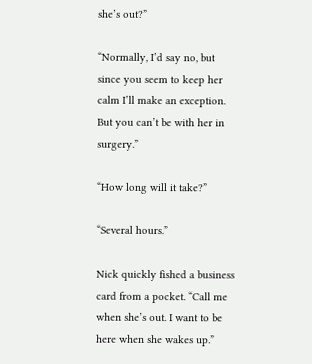she’s out?”

“Normally, I’d say no, but since you seem to keep her calm I’ll make an exception. But you can’t be with her in surgery.”

“How long will it take?”

“Several hours.”

Nick quickly fished a business card from a pocket. “Call me when she’s out. I want to be here when she wakes up.”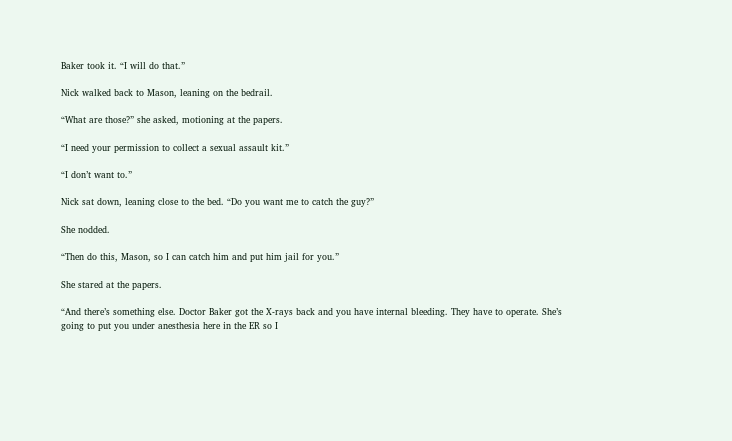Baker took it. “I will do that.”

Nick walked back to Mason, leaning on the bedrail.

“What are those?” she asked, motioning at the papers.

“I need your permission to collect a sexual assault kit.”

“I don’t want to.”

Nick sat down, leaning close to the bed. “Do you want me to catch the guy?”

She nodded.

“Then do this, Mason, so I can catch him and put him jail for you.”

She stared at the papers.

“And there’s something else. Doctor Baker got the X-rays back and you have internal bleeding. They have to operate. She’s going to put you under anesthesia here in the ER so I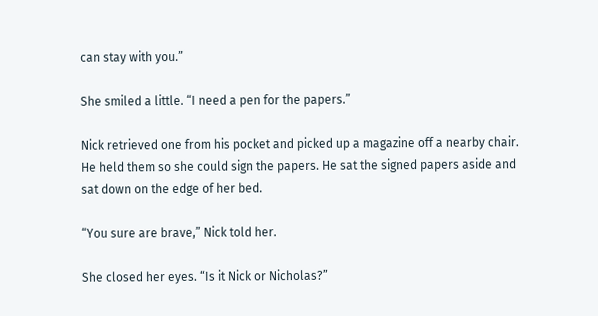can stay with you.”

She smiled a little. “I need a pen for the papers.”

Nick retrieved one from his pocket and picked up a magazine off a nearby chair. He held them so she could sign the papers. He sat the signed papers aside and sat down on the edge of her bed.

“You sure are brave,” Nick told her.

She closed her eyes. “Is it Nick or Nicholas?”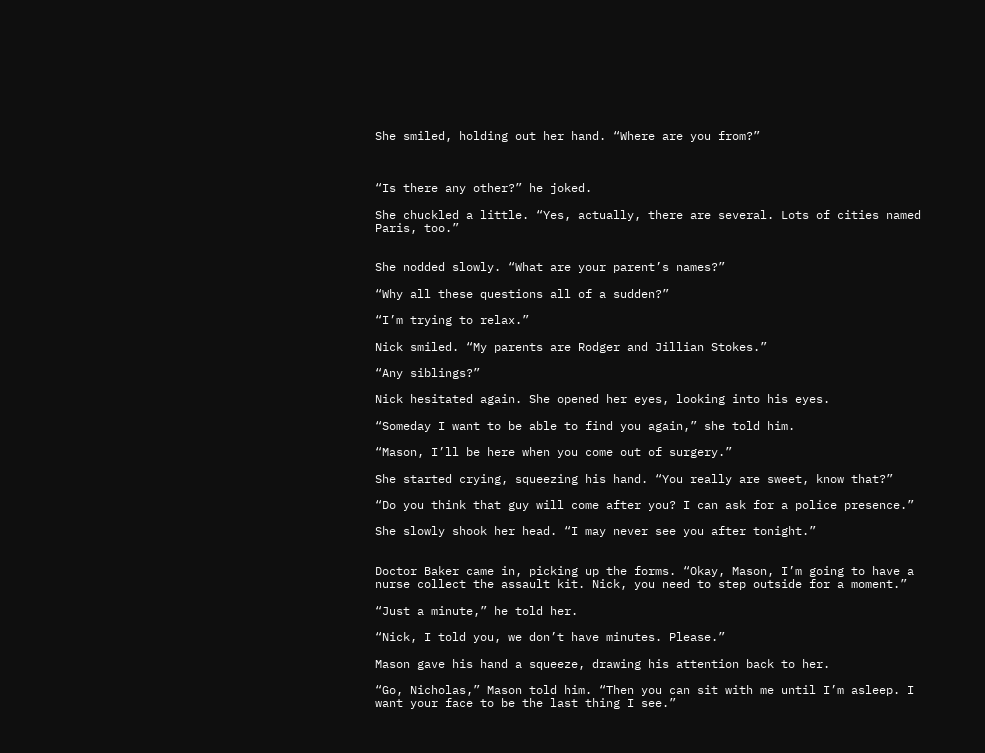She smiled, holding out her hand. “Where are you from?”



“Is there any other?” he joked.

She chuckled a little. “Yes, actually, there are several. Lots of cities named Paris, too.”


She nodded slowly. “What are your parent’s names?”

“Why all these questions all of a sudden?”

“I’m trying to relax.”

Nick smiled. “My parents are Rodger and Jillian Stokes.”

“Any siblings?”

Nick hesitated again. She opened her eyes, looking into his eyes.

“Someday I want to be able to find you again,” she told him.

“Mason, I’ll be here when you come out of surgery.”

She started crying, squeezing his hand. “You really are sweet, know that?”

“Do you think that guy will come after you? I can ask for a police presence.”

She slowly shook her head. “I may never see you after tonight.”


Doctor Baker came in, picking up the forms. “Okay, Mason, I’m going to have a nurse collect the assault kit. Nick, you need to step outside for a moment.”

“Just a minute,” he told her.

“Nick, I told you, we don’t have minutes. Please.”

Mason gave his hand a squeeze, drawing his attention back to her.

“Go, Nicholas,” Mason told him. “Then you can sit with me until I’m asleep. I want your face to be the last thing I see.”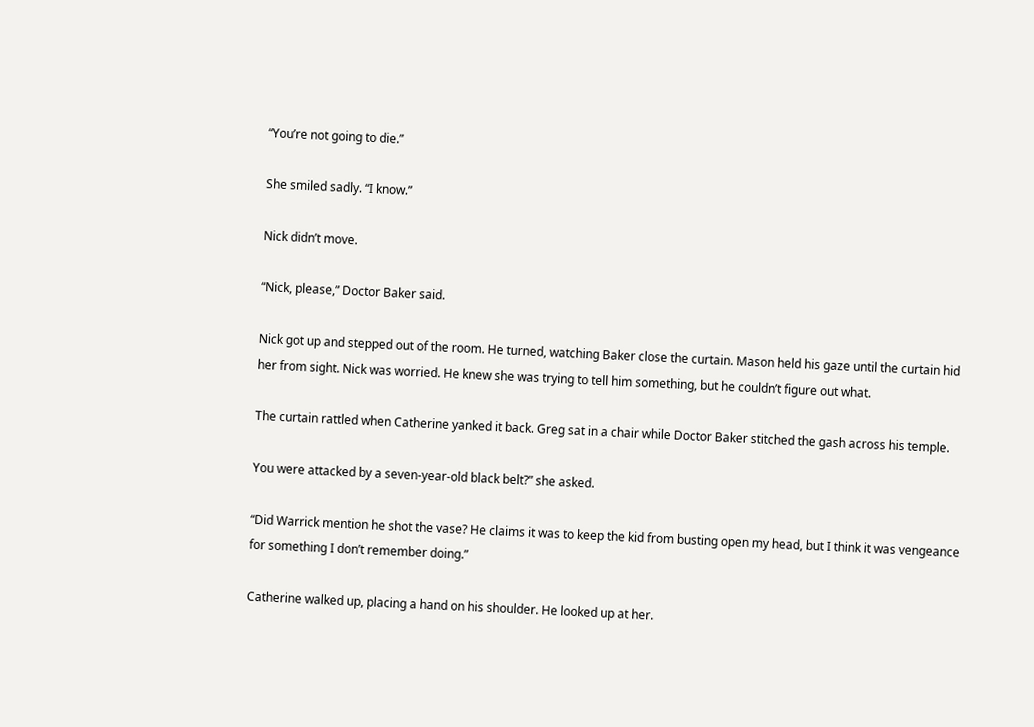“You’re not going to die.”

She smiled sadly. “I know.”

Nick didn’t move.

“Nick, please,” Doctor Baker said.

Nick got up and stepped out of the room. He turned, watching Baker close the curtain. Mason held his gaze until the curtain hid her from sight. Nick was worried. He knew she was trying to tell him something, but he couldn’t figure out what.

The curtain rattled when Catherine yanked it back. Greg sat in a chair while Doctor Baker stitched the gash across his temple.

You were attacked by a seven-year-old black belt?” she asked.

“Did Warrick mention he shot the vase? He claims it was to keep the kid from busting open my head, but I think it was vengeance for something I don’t remember doing.”

Catherine walked up, placing a hand on his shoulder. He looked up at her.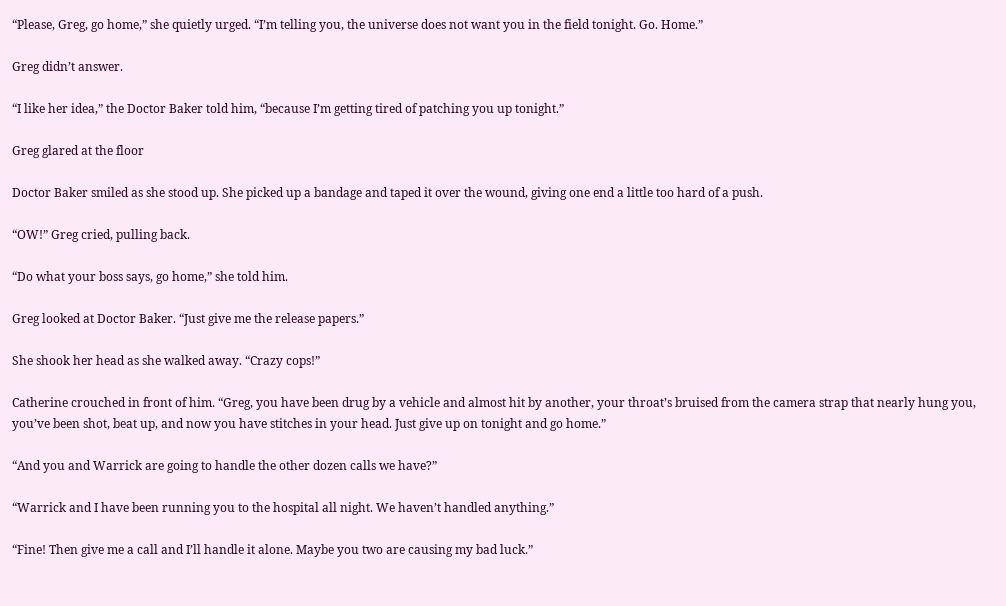“Please, Greg, go home,” she quietly urged. “I’m telling you, the universe does not want you in the field tonight. Go. Home.”

Greg didn’t answer.

“I like her idea,” the Doctor Baker told him, “because I’m getting tired of patching you up tonight.”

Greg glared at the floor

Doctor Baker smiled as she stood up. She picked up a bandage and taped it over the wound, giving one end a little too hard of a push.

“OW!” Greg cried, pulling back.

“Do what your boss says, go home,” she told him.

Greg looked at Doctor Baker. “Just give me the release papers.”

She shook her head as she walked away. “Crazy cops!”

Catherine crouched in front of him. “Greg, you have been drug by a vehicle and almost hit by another, your throat’s bruised from the camera strap that nearly hung you, you’ve been shot, beat up, and now you have stitches in your head. Just give up on tonight and go home.”

“And you and Warrick are going to handle the other dozen calls we have?”

“Warrick and I have been running you to the hospital all night. We haven’t handled anything.”

“Fine! Then give me a call and I’ll handle it alone. Maybe you two are causing my bad luck.”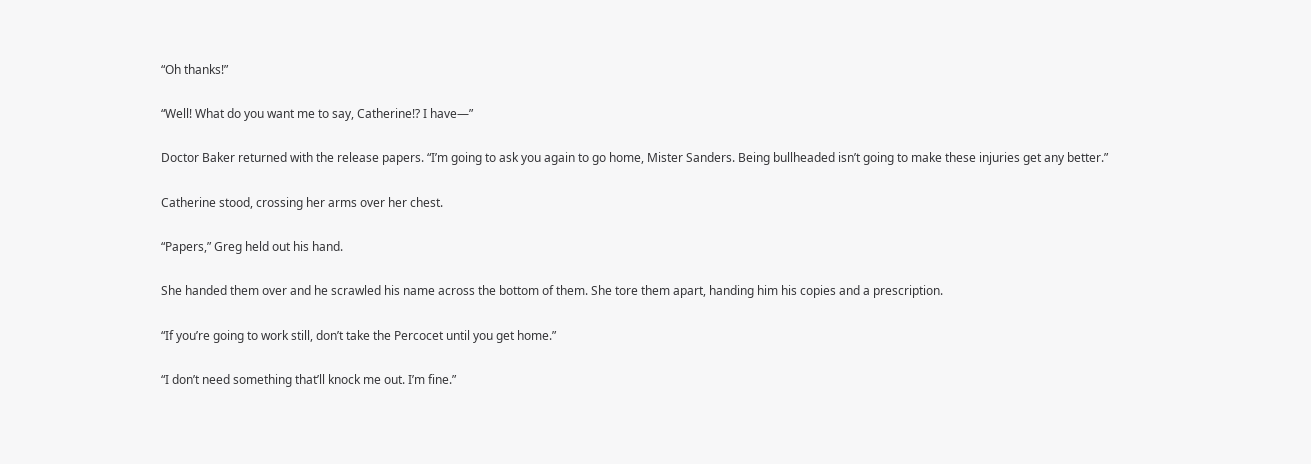“Oh thanks!”

“Well! What do you want me to say, Catherine!? I have—”

Doctor Baker returned with the release papers. “I’m going to ask you again to go home, Mister Sanders. Being bullheaded isn’t going to make these injuries get any better.”

Catherine stood, crossing her arms over her chest.

“Papers,” Greg held out his hand.

She handed them over and he scrawled his name across the bottom of them. She tore them apart, handing him his copies and a prescription.

“If you’re going to work still, don’t take the Percocet until you get home.”

“I don’t need something that’ll knock me out. I’m fine.”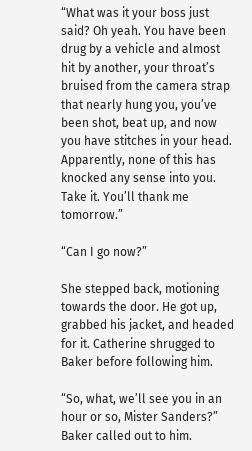“What was it your boss just said? Oh yeah. You have been drug by a vehicle and almost hit by another, your throat’s bruised from the camera strap that nearly hung you, you’ve been shot, beat up, and now you have stitches in your head. Apparently, none of this has knocked any sense into you. Take it. You’ll thank me tomorrow.”

“Can I go now?”

She stepped back, motioning towards the door. He got up, grabbed his jacket, and headed for it. Catherine shrugged to Baker before following him.

“So, what, we’ll see you in an hour or so, Mister Sanders?” Baker called out to him.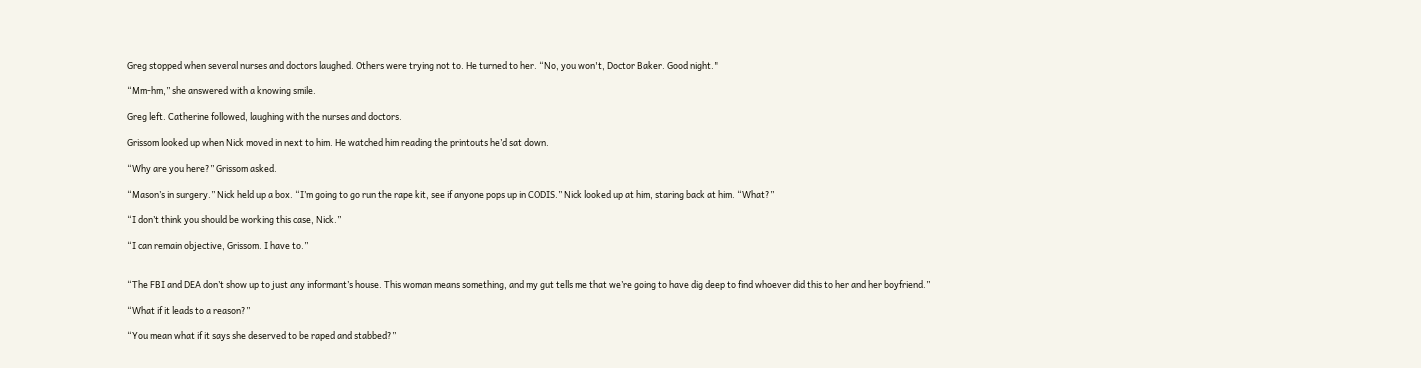Greg stopped when several nurses and doctors laughed. Others were trying not to. He turned to her. “No, you won't, Doctor Baker. Good night."

“Mm-hm,” she answered with a knowing smile.

Greg left. Catherine followed, laughing with the nurses and doctors.

Grissom looked up when Nick moved in next to him. He watched him reading the printouts he’d sat down.

“Why are you here?” Grissom asked.

“Mason’s in surgery.” Nick held up a box. “I’m going to go run the rape kit, see if anyone pops up in CODIS.” Nick looked up at him, staring back at him. “What?”

“I don’t think you should be working this case, Nick.”

“I can remain objective, Grissom. I have to.”


“The FBI and DEA don’t show up to just any informant’s house. This woman means something, and my gut tells me that we’re going to have dig deep to find whoever did this to her and her boyfriend.”

“What if it leads to a reason?”

“You mean what if it says she deserved to be raped and stabbed?”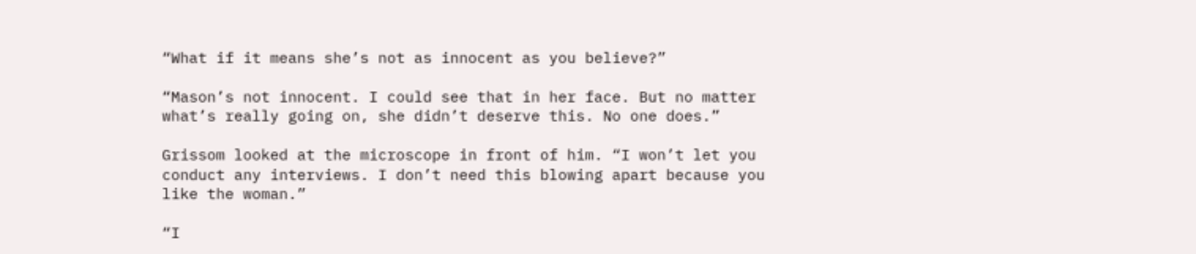“What if it means she’s not as innocent as you believe?”

“Mason’s not innocent. I could see that in her face. But no matter what’s really going on, she didn’t deserve this. No one does.”

Grissom looked at the microscope in front of him. “I won’t let you conduct any interviews. I don’t need this blowing apart because you like the woman.”

“I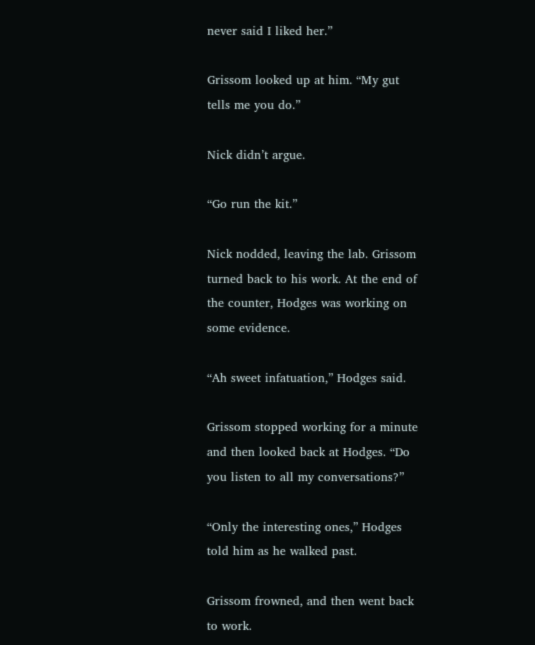never said I liked her.”

Grissom looked up at him. “My gut tells me you do.”

Nick didn’t argue.

“Go run the kit.”

Nick nodded, leaving the lab. Grissom turned back to his work. At the end of the counter, Hodges was working on some evidence.

“Ah sweet infatuation,” Hodges said.

Grissom stopped working for a minute and then looked back at Hodges. “Do you listen to all my conversations?”

“Only the interesting ones,” Hodges told him as he walked past.

Grissom frowned, and then went back to work.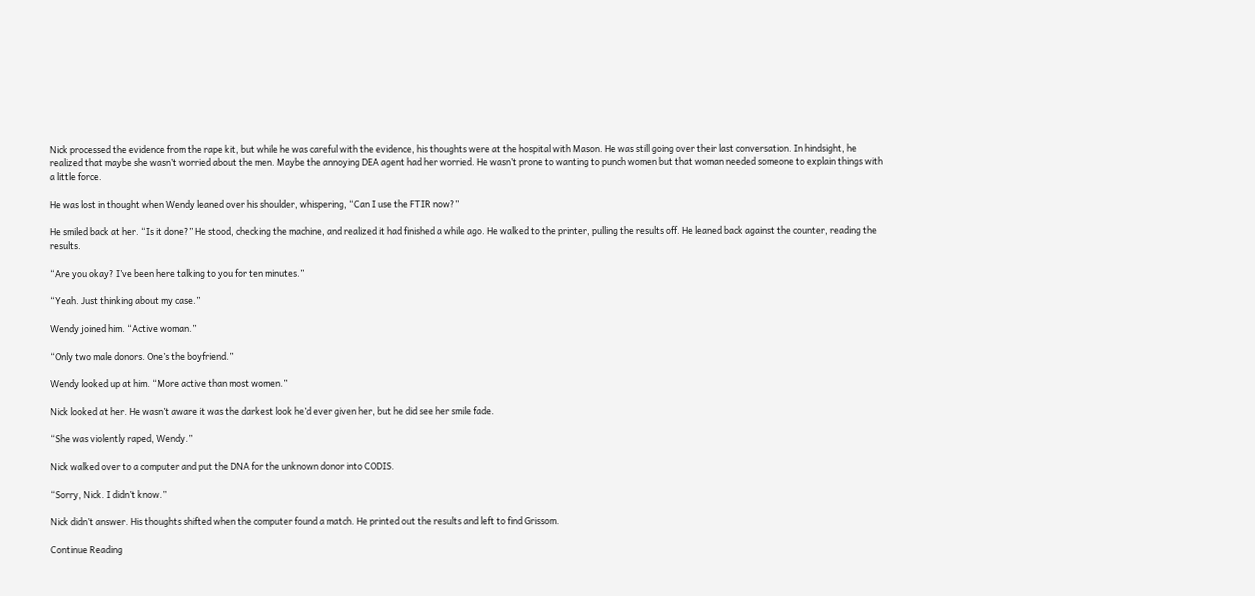Nick processed the evidence from the rape kit, but while he was careful with the evidence, his thoughts were at the hospital with Mason. He was still going over their last conversation. In hindsight, he realized that maybe she wasn’t worried about the men. Maybe the annoying DEA agent had her worried. He wasn’t prone to wanting to punch women but that woman needed someone to explain things with a little force.

He was lost in thought when Wendy leaned over his shoulder, whispering, “Can I use the FTIR now?”

He smiled back at her. “Is it done?” He stood, checking the machine, and realized it had finished a while ago. He walked to the printer, pulling the results off. He leaned back against the counter, reading the results.

“Are you okay? I’ve been here talking to you for ten minutes.”

“Yeah. Just thinking about my case.”

Wendy joined him. “Active woman.”

“Only two male donors. One’s the boyfriend.”

Wendy looked up at him. “More active than most women.”

Nick looked at her. He wasn’t aware it was the darkest look he’d ever given her, but he did see her smile fade.

“She was violently raped, Wendy.”

Nick walked over to a computer and put the DNA for the unknown donor into CODIS.

“Sorry, Nick. I didn’t know.”

Nick didn’t answer. His thoughts shifted when the computer found a match. He printed out the results and left to find Grissom.

Continue Reading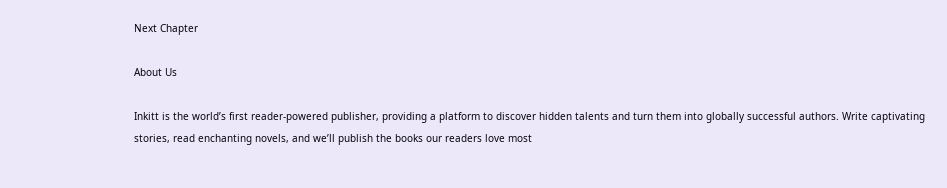Next Chapter

About Us

Inkitt is the world’s first reader-powered publisher, providing a platform to discover hidden talents and turn them into globally successful authors. Write captivating stories, read enchanting novels, and we’ll publish the books our readers love most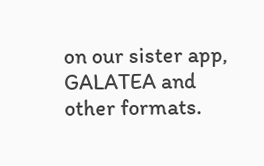on our sister app, GALATEA and other formats.